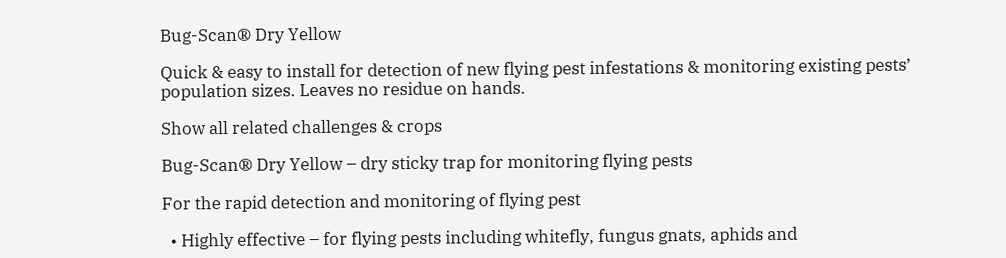Bug-Scan® Dry Yellow

Quick & easy to install for detection of new flying pest infestations & monitoring existing pests’ population sizes. Leaves no residue on hands.

Show all related challenges & crops

Bug-Scan® Dry Yellow – dry sticky trap for monitoring flying pests

For the rapid detection and monitoring of flying pest

  • Highly effective – for flying pests including whitefly, fungus gnats, aphids and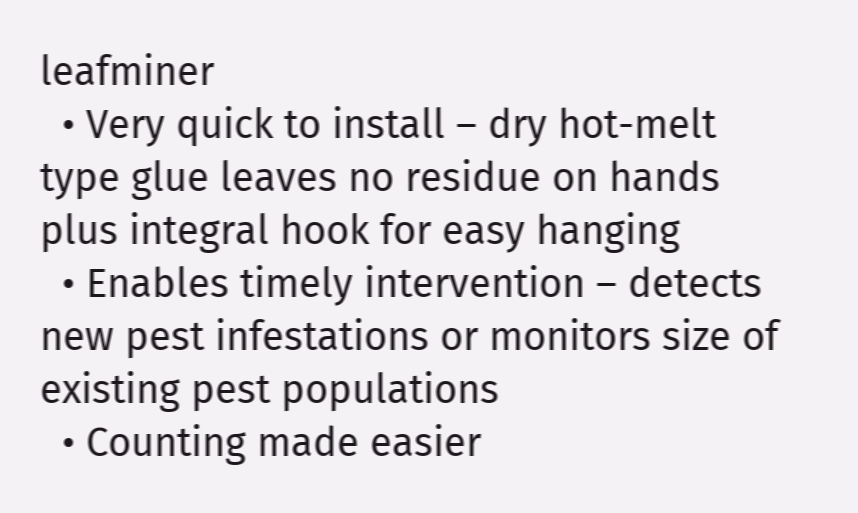leafminer
  • Very quick to install – dry hot-melt type glue leaves no residue on hands plus integral hook for easy hanging
  • Enables timely intervention – detects new pest infestations or monitors size of existing pest populations
  • Counting made easier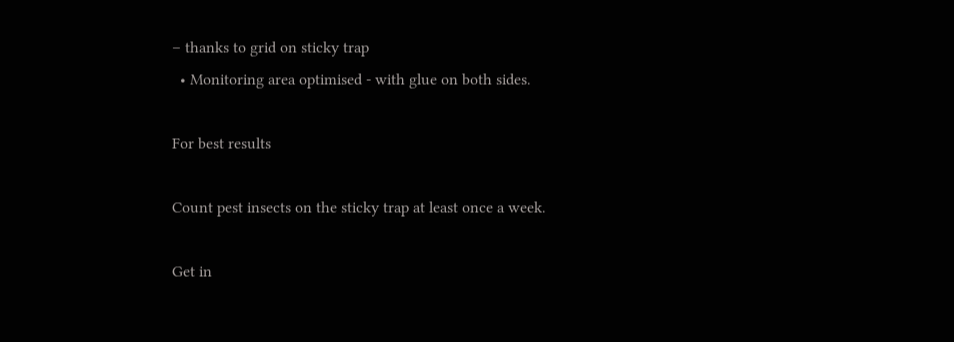– thanks to grid on sticky trap
  • Monitoring area optimised - with glue on both sides.

For best results

Count pest insects on the sticky trap at least once a week.

Get in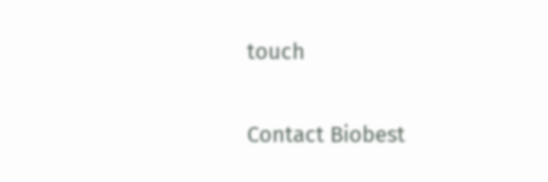touch

Contact Biobest